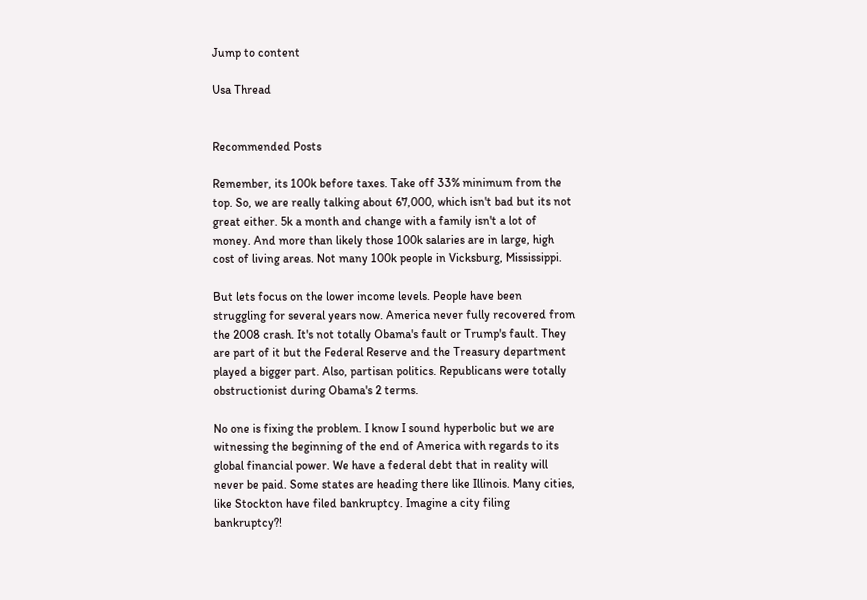Jump to content

Usa Thread


Recommended Posts

Remember, its 100k before taxes. Take off 33% minimum from the top. So, we are really talking about 67,000, which isn't bad but its not great either. 5k a month and change with a family isn't a lot of money. And more than likely those 100k salaries are in large, high cost of living areas. Not many 100k people in Vicksburg, Mississippi.

But lets focus on the lower income levels. People have been struggling for several years now. America never fully recovered from the 2008 crash. It's not totally Obama's fault or Trump's fault. They are part of it but the Federal Reserve and the Treasury department played a bigger part. Also, partisan politics. Republicans were totally obstructionist during Obama's 2 terms.

No one is fixing the problem. I know I sound hyperbolic but we are witnessing the beginning of the end of America with regards to its global financial power. We have a federal debt that in reality will never be paid. Some states are heading there like Illinois. Many cities, like Stockton have filed bankruptcy. Imagine a city filing bankruptcy?!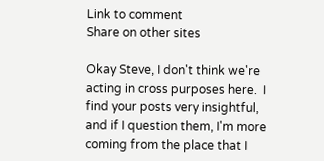Link to comment
Share on other sites

Okay Steve, I don't think we're acting in cross purposes here.  I find your posts very insightful, and if I question them, I'm more coming from the place that I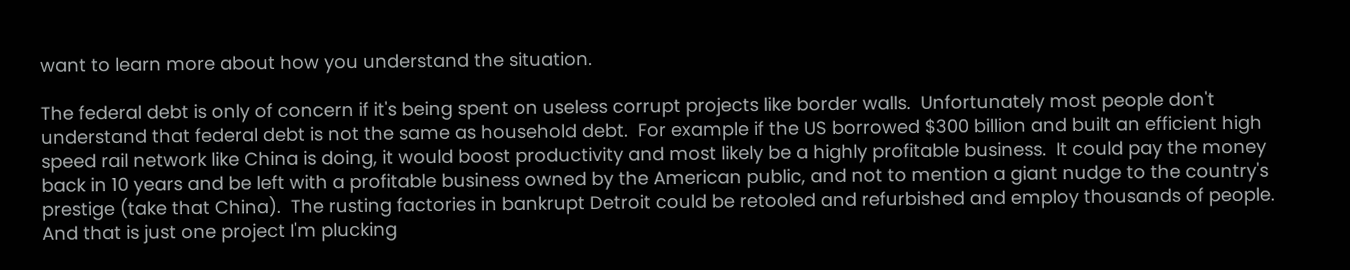want to learn more about how you understand the situation.

The federal debt is only of concern if it's being spent on useless corrupt projects like border walls.  Unfortunately most people don't understand that federal debt is not the same as household debt.  For example if the US borrowed $300 billion and built an efficient high speed rail network like China is doing, it would boost productivity and most likely be a highly profitable business.  It could pay the money back in 10 years and be left with a profitable business owned by the American public, and not to mention a giant nudge to the country's prestige (take that China).  The rusting factories in bankrupt Detroit could be retooled and refurbished and employ thousands of people.  And that is just one project I'm plucking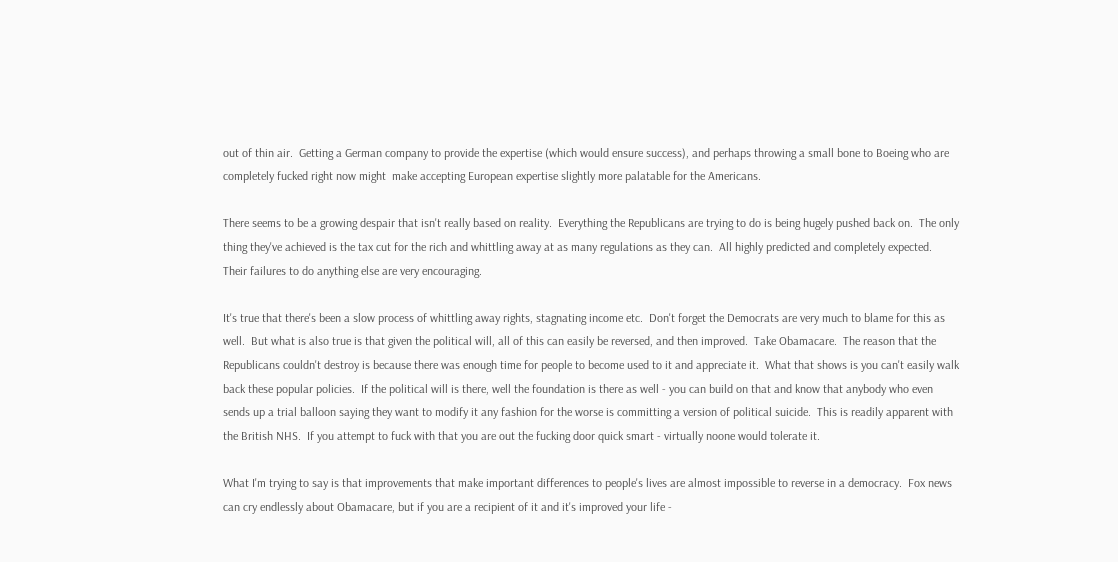out of thin air.  Getting a German company to provide the expertise (which would ensure success), and perhaps throwing a small bone to Boeing who are completely fucked right now might  make accepting European expertise slightly more palatable for the Americans.

There seems to be a growing despair that isn't really based on reality.  Everything the Republicans are trying to do is being hugely pushed back on.  The only thing they've achieved is the tax cut for the rich and whittling away at as many regulations as they can.  All highly predicted and completely expected.  Their failures to do anything else are very encouraging.

It's true that there's been a slow process of whittling away rights, stagnating income etc.  Don't forget the Democrats are very much to blame for this as well.  But what is also true is that given the political will, all of this can easily be reversed, and then improved.  Take Obamacare.  The reason that the Republicans couldn't destroy is because there was enough time for people to become used to it and appreciate it.  What that shows is you can't easily walk back these popular policies.  If the political will is there, well the foundation is there as well - you can build on that and know that anybody who even sends up a trial balloon saying they want to modify it any fashion for the worse is committing a version of political suicide.  This is readily apparent with the British NHS.  If you attempt to fuck with that you are out the fucking door quick smart - virtually noone would tolerate it.

What I'm trying to say is that improvements that make important differences to people's lives are almost impossible to reverse in a democracy.  Fox news can cry endlessly about Obamacare, but if you are a recipient of it and it's improved your life -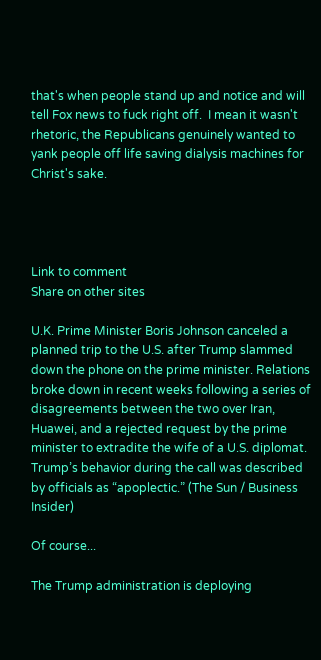that's when people stand up and notice and will tell Fox news to fuck right off.  I mean it wasn't rhetoric, the Republicans genuinely wanted to yank people off life saving dialysis machines for Christ's sake.




Link to comment
Share on other sites

U.K. Prime Minister Boris Johnson canceled a planned trip to the U.S. after Trump slammed down the phone on the prime minister. Relations broke down in recent weeks following a series of disagreements between the two over Iran, Huawei, and a rejected request by the prime minister to extradite the wife of a U.S. diplomat. Trump’s behavior during the call was described by officials as “apoplectic.” (The Sun / Business Insider)

Of course...

The Trump administration is deploying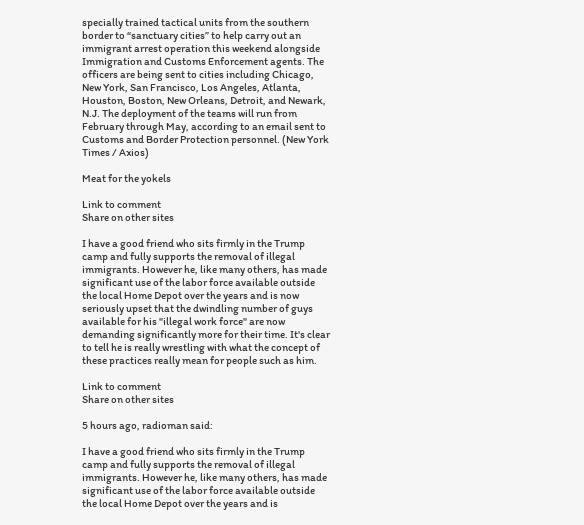specially trained tactical units from the southern border to “sanctuary cities” to help carry out an immigrant arrest operation this weekend alongside Immigration and Customs Enforcement agents. The officers are being sent to cities including Chicago, New York, San Francisco, Los Angeles, Atlanta, Houston, Boston, New Orleans, Detroit, and Newark, N.J. The deployment of the teams will run from February through May, according to an email sent to Customs and Border Protection personnel. (New York Times / Axios)

Meat for the yokels

Link to comment
Share on other sites

I have a good friend who sits firmly in the Trump camp and fully supports the removal of illegal immigrants. However he, like many others, has made significant use of the labor force available outside the local Home Depot over the years and is now seriously upset that the dwindling number of guys available for his "illegal work force" are now demanding significantly more for their time. It's clear to tell he is really wrestling with what the concept of these practices really mean for people such as him.

Link to comment
Share on other sites

5 hours ago, radioman said:

I have a good friend who sits firmly in the Trump camp and fully supports the removal of illegal immigrants. However he, like many others, has made significant use of the labor force available outside the local Home Depot over the years and is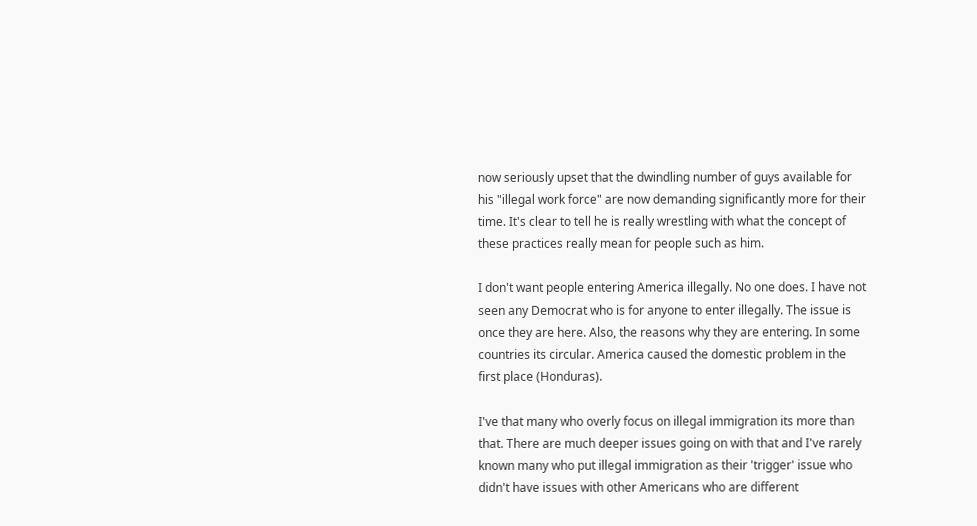now seriously upset that the dwindling number of guys available for his "illegal work force" are now demanding significantly more for their time. It's clear to tell he is really wrestling with what the concept of these practices really mean for people such as him.

I don't want people entering America illegally. No one does. I have not seen any Democrat who is for anyone to enter illegally. The issue is once they are here. Also, the reasons why they are entering. In some countries its circular. America caused the domestic problem in the first place (Honduras).

I've that many who overly focus on illegal immigration its more than that. There are much deeper issues going on with that and I've rarely known many who put illegal immigration as their 'trigger' issue who didn't have issues with other Americans who are different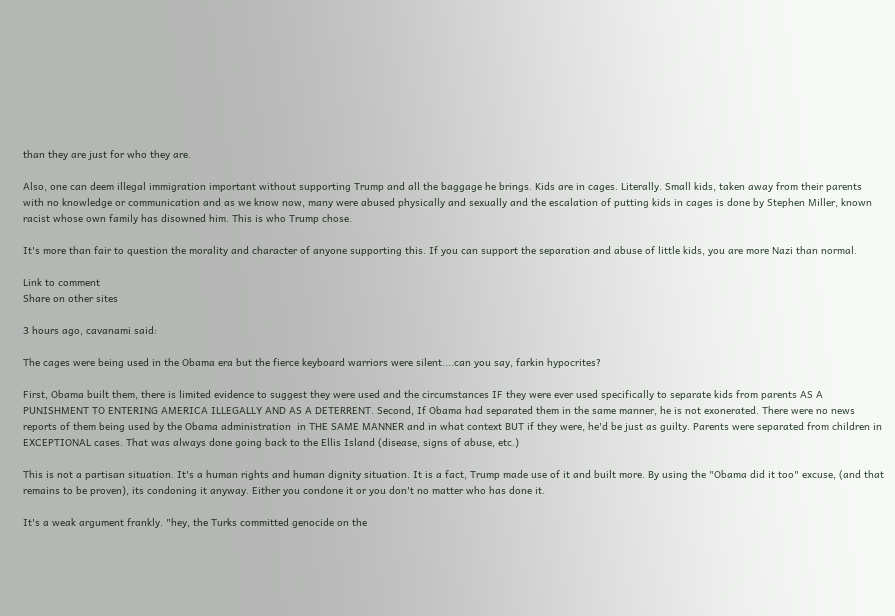than they are just for who they are.

Also, one can deem illegal immigration important without supporting Trump and all the baggage he brings. Kids are in cages. Literally. Small kids, taken away from their parents with no knowledge or communication and as we know now, many were abused physically and sexually and the escalation of putting kids in cages is done by Stephen Miller, known racist whose own family has disowned him. This is who Trump chose.

It's more than fair to question the morality and character of anyone supporting this. If you can support the separation and abuse of little kids, you are more Nazi than normal.

Link to comment
Share on other sites

3 hours ago, cavanami said:

The cages were being used in the Obama era but the fierce keyboard warriors were silent....can you say, farkin hypocrites?

First, Obama built them, there is limited evidence to suggest they were used and the circumstances IF they were ever used specifically to separate kids from parents AS A PUNISHMENT TO ENTERING AMERICA ILLEGALLY AND AS A DETERRENT. Second, If Obama had separated them in the same manner, he is not exonerated. There were no news reports of them being used by the Obama administration  in THE SAME MANNER and in what context BUT if they were, he'd be just as guilty. Parents were separated from children in EXCEPTIONAL cases. That was always done going back to the Ellis Island (disease, signs of abuse, etc.)

This is not a partisan situation. It's a human rights and human dignity situation. It is a fact, Trump made use of it and built more. By using the "Obama did it too" excuse, (and that remains to be proven), its condoning it anyway. Either you condone it or you don't no matter who has done it.

It's a weak argument frankly. "hey, the Turks committed genocide on the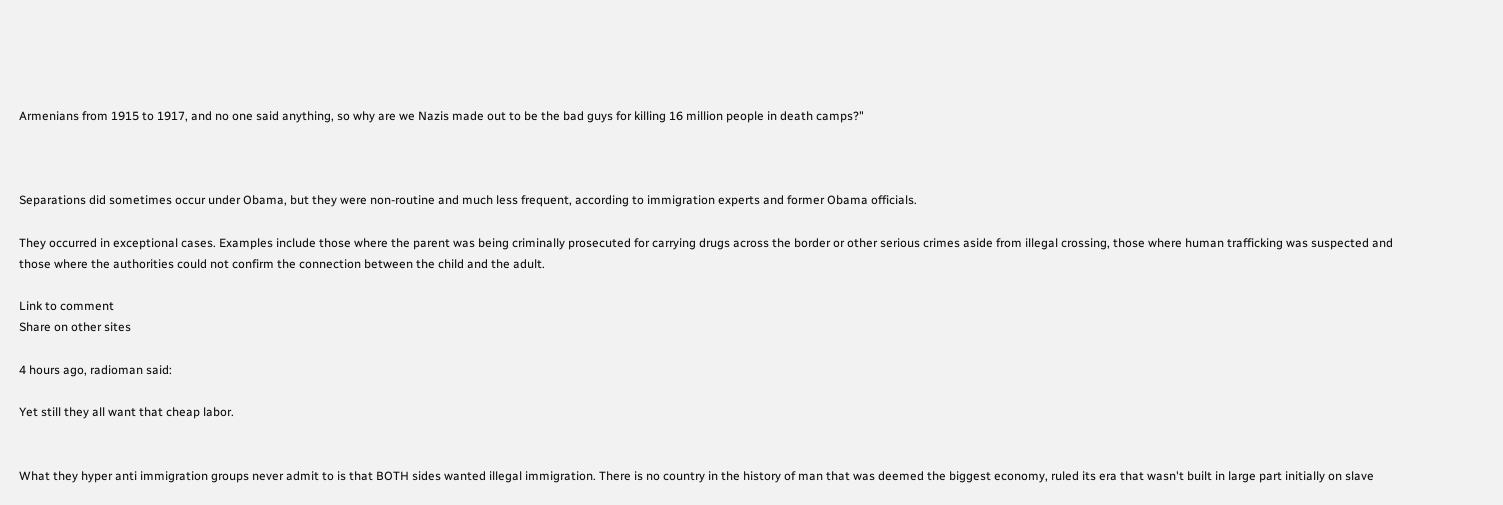Armenians from 1915 to 1917, and no one said anything, so why are we Nazis made out to be the bad guys for killing 16 million people in death camps?"



Separations did sometimes occur under Obama, but they were non-routine and much less frequent, according to immigration experts and former Obama officials.

They occurred in exceptional cases. Examples include those where the parent was being criminally prosecuted for carrying drugs across the border or other serious crimes aside from illegal crossing, those where human trafficking was suspected and those where the authorities could not confirm the connection between the child and the adult.

Link to comment
Share on other sites

4 hours ago, radioman said:

Yet still they all want that cheap labor.


What they hyper anti immigration groups never admit to is that BOTH sides wanted illegal immigration. There is no country in the history of man that was deemed the biggest economy, ruled its era that wasn't built in large part initially on slave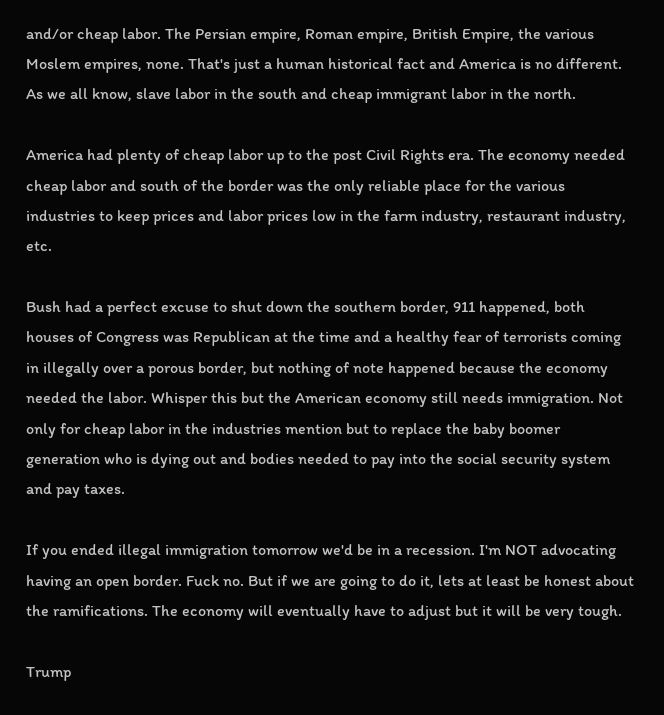and/or cheap labor. The Persian empire, Roman empire, British Empire, the various Moslem empires, none. That's just a human historical fact and America is no different. As we all know, slave labor in the south and cheap immigrant labor in the north.

America had plenty of cheap labor up to the post Civil Rights era. The economy needed cheap labor and south of the border was the only reliable place for the various industries to keep prices and labor prices low in the farm industry, restaurant industry, etc.

Bush had a perfect excuse to shut down the southern border, 911 happened, both houses of Congress was Republican at the time and a healthy fear of terrorists coming in illegally over a porous border, but nothing of note happened because the economy needed the labor. Whisper this but the American economy still needs immigration. Not only for cheap labor in the industries mention but to replace the baby boomer generation who is dying out and bodies needed to pay into the social security system and pay taxes.

If you ended illegal immigration tomorrow we'd be in a recession. I'm NOT advocating having an open border. Fuck no. But if we are going to do it, lets at least be honest about the ramifications. The economy will eventually have to adjust but it will be very tough.

Trump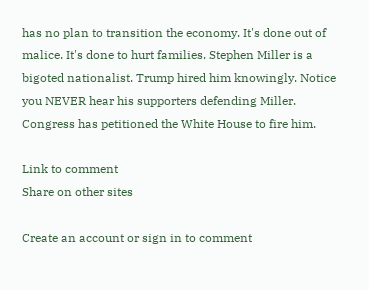has no plan to transition the economy. It's done out of malice. It's done to hurt families. Stephen Miller is a bigoted nationalist. Trump hired him knowingly. Notice you NEVER hear his supporters defending Miller. Congress has petitioned the White House to fire him.

Link to comment
Share on other sites

Create an account or sign in to comment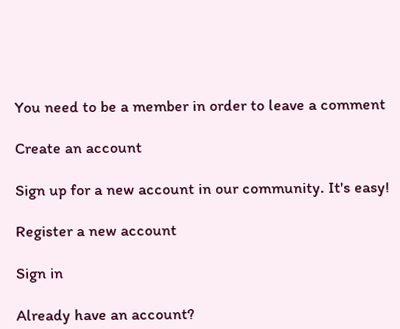You need to be a member in order to leave a comment

Create an account

Sign up for a new account in our community. It's easy!

Register a new account

Sign in

Already have an account?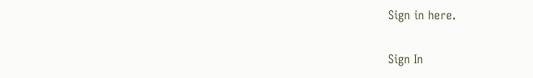Sign in here.

Sign In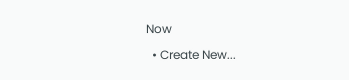Now

  • Create New...